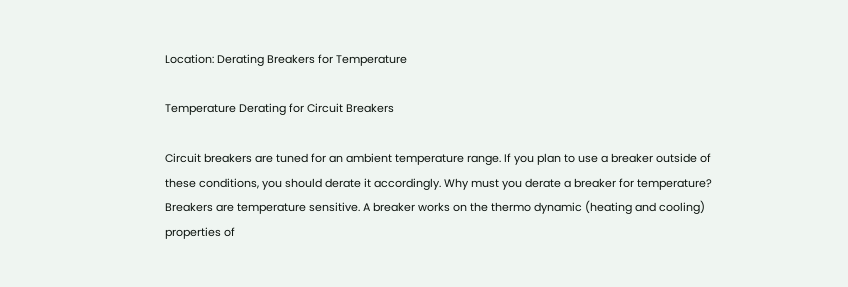Location: Derating Breakers for Temperature

Temperature Derating for Circuit Breakers

Circuit breakers are tuned for an ambient temperature range. If you plan to use a breaker outside of these conditions, you should derate it accordingly. Why must you derate a breaker for temperature?
Breakers are temperature sensitive. A breaker works on the thermo dynamic (heating and cooling) properties of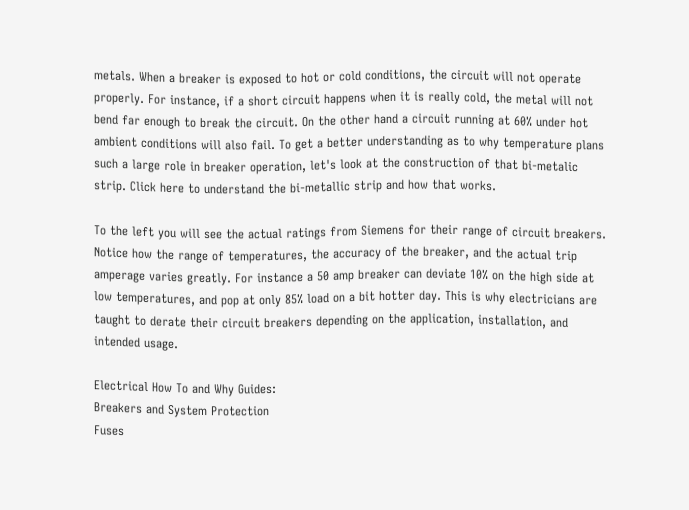metals. When a breaker is exposed to hot or cold conditions, the circuit will not operate properly. For instance, if a short circuit happens when it is really cold, the metal will not bend far enough to break the circuit. On the other hand a circuit running at 60% under hot ambient conditions will also fail. To get a better understanding as to why temperature plans such a large role in breaker operation, let's look at the construction of that bi-metalic strip. Click here to understand the bi-metallic strip and how that works.

To the left you will see the actual ratings from Siemens for their range of circuit breakers. Notice how the range of temperatures, the accuracy of the breaker, and the actual trip amperage varies greatly. For instance a 50 amp breaker can deviate 10% on the high side at low temperatures, and pop at only 85% load on a bit hotter day. This is why electricians are taught to derate their circuit breakers depending on the application, installation, and intended usage.

Electrical How To and Why Guides:
Breakers and System Protection
Fuses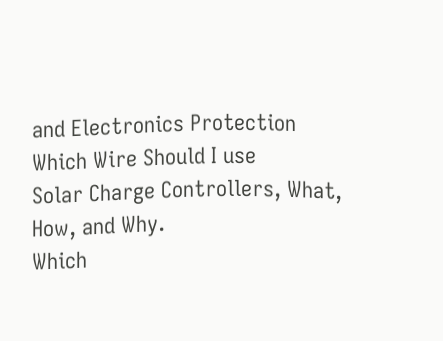and Electronics Protection
Which Wire Should I use
Solar Charge Controllers, What, How, and Why.
Which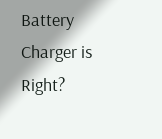Battery Charger is Right?